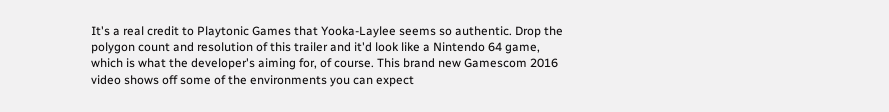It's a real credit to Playtonic Games that Yooka-Laylee seems so authentic. Drop the polygon count and resolution of this trailer and it'd look like a Nintendo 64 game, which is what the developer's aiming for, of course. This brand new Gamescom 2016 video shows off some of the environments you can expect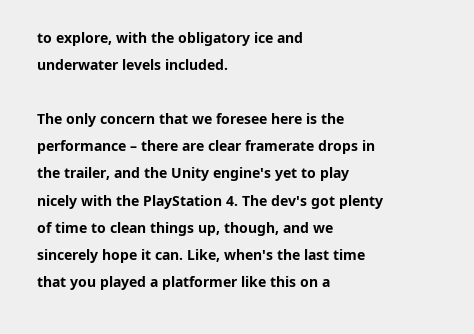to explore, with the obligatory ice and underwater levels included.

The only concern that we foresee here is the performance – there are clear framerate drops in the trailer, and the Unity engine's yet to play nicely with the PlayStation 4. The dev's got plenty of time to clean things up, though, and we sincerely hope it can. Like, when's the last time that you played a platformer like this on a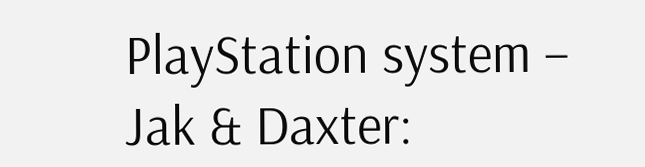PlayStation system – Jak & Daxter: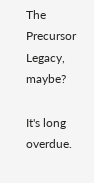The Precursor Legacy, maybe?

It's long overdue.